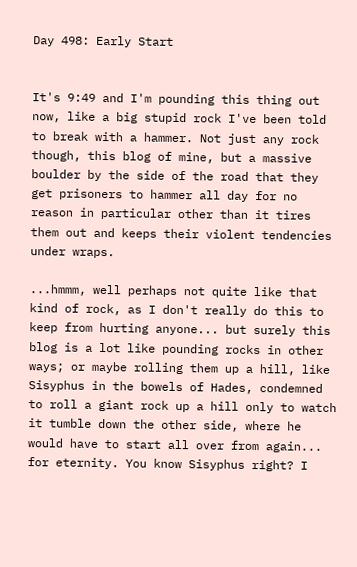Day 498: Early Start


It's 9:49 and I'm pounding this thing out now, like a big stupid rock I've been told to break with a hammer. Not just any rock though, this blog of mine, but a massive boulder by the side of the road that they get prisoners to hammer all day for no reason in particular other than it tires them out and keeps their violent tendencies under wraps.

...hmmm, well perhaps not quite like that kind of rock, as I don't really do this to keep from hurting anyone... but surely this blog is a lot like pounding rocks in other ways; or maybe rolling them up a hill, like Sisyphus in the bowels of Hades, condemned to roll a giant rock up a hill only to watch it tumble down the other side, where he would have to start all over from again... for eternity. You know Sisyphus right? I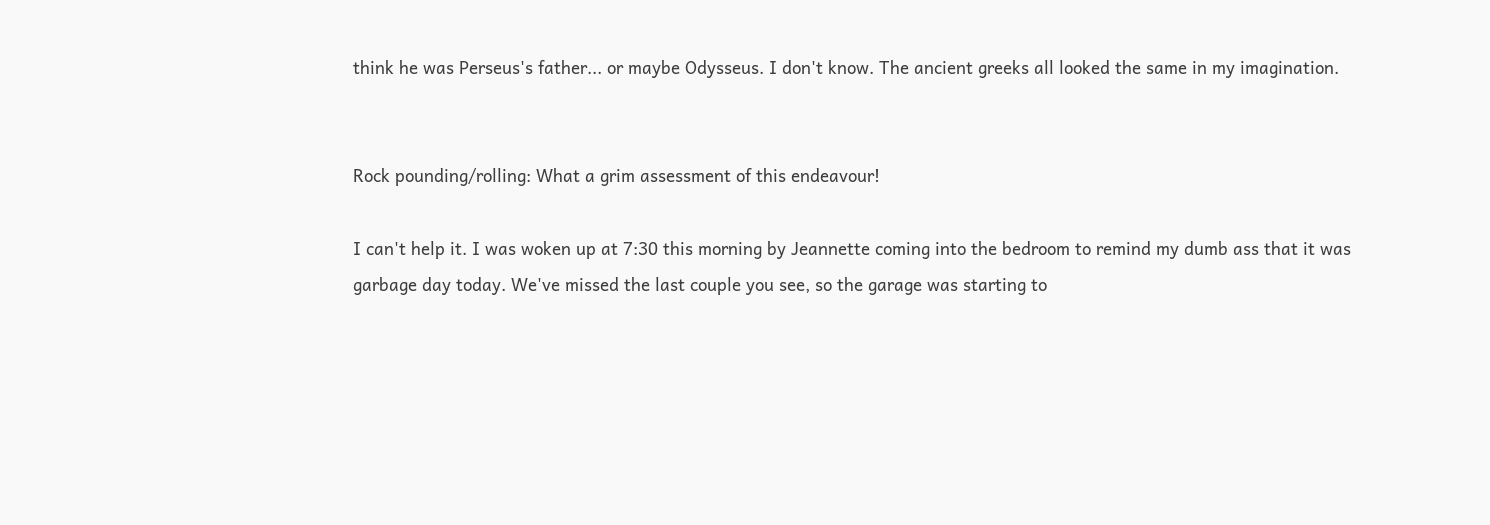think he was Perseus's father... or maybe Odysseus. I don't know. The ancient greeks all looked the same in my imagination.


Rock pounding/rolling: What a grim assessment of this endeavour!

I can't help it. I was woken up at 7:30 this morning by Jeannette coming into the bedroom to remind my dumb ass that it was garbage day today. We've missed the last couple you see, so the garage was starting to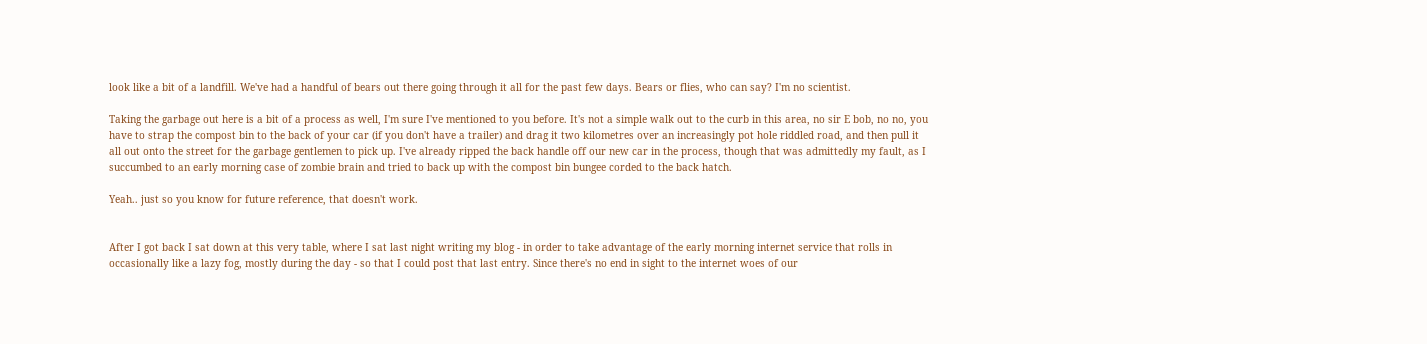look like a bit of a landfill. We've had a handful of bears out there going through it all for the past few days. Bears or flies, who can say? I'm no scientist.

Taking the garbage out here is a bit of a process as well, I'm sure I've mentioned to you before. It's not a simple walk out to the curb in this area, no sir E bob, no no, you have to strap the compost bin to the back of your car (if you don't have a trailer) and drag it two kilometres over an increasingly pot hole riddled road, and then pull it all out onto the street for the garbage gentlemen to pick up. I've already ripped the back handle off our new car in the process, though that was admittedly my fault, as I succumbed to an early morning case of zombie brain and tried to back up with the compost bin bungee corded to the back hatch.

Yeah.. just so you know for future reference, that doesn't work.


After I got back I sat down at this very table, where I sat last night writing my blog - in order to take advantage of the early morning internet service that rolls in occasionally like a lazy fog, mostly during the day - so that I could post that last entry. Since there's no end in sight to the internet woes of our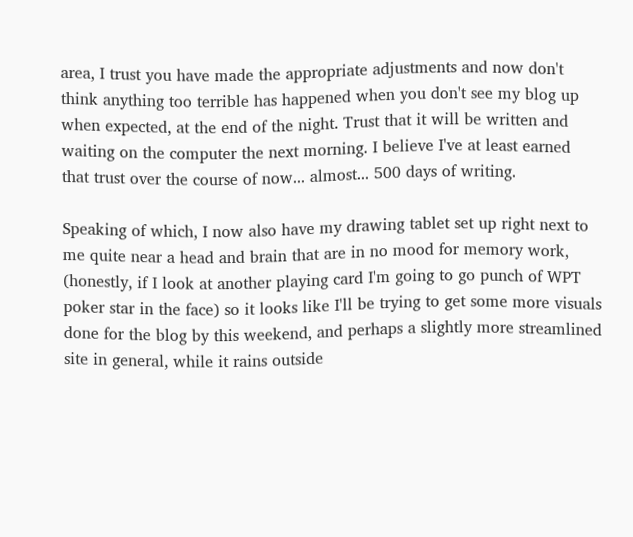area, I trust you have made the appropriate adjustments and now don't think anything too terrible has happened when you don't see my blog up when expected, at the end of the night. Trust that it will be written and waiting on the computer the next morning. I believe I've at least earned that trust over the course of now... almost... 500 days of writing.

Speaking of which, I now also have my drawing tablet set up right next to me quite near a head and brain that are in no mood for memory work, (honestly, if I look at another playing card I'm going to go punch of WPT poker star in the face) so it looks like I'll be trying to get some more visuals done for the blog by this weekend, and perhaps a slightly more streamlined site in general, while it rains outside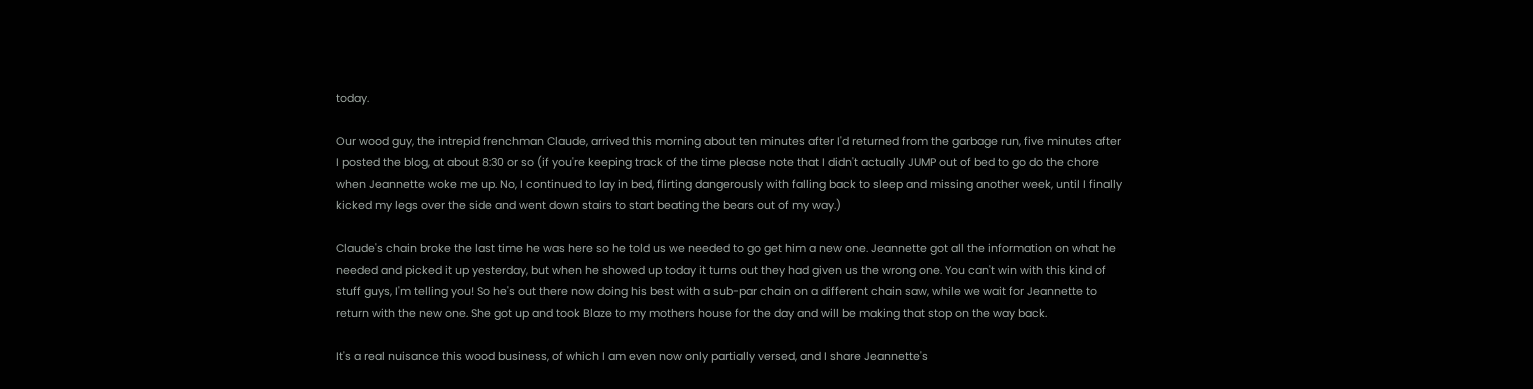today.

Our wood guy, the intrepid frenchman Claude, arrived this morning about ten minutes after I'd returned from the garbage run, five minutes after I posted the blog, at about 8:30 or so (if you're keeping track of the time please note that I didn't actually JUMP out of bed to go do the chore when Jeannette woke me up. No, I continued to lay in bed, flirting dangerously with falling back to sleep and missing another week, until I finally kicked my legs over the side and went down stairs to start beating the bears out of my way.)

Claude's chain broke the last time he was here so he told us we needed to go get him a new one. Jeannette got all the information on what he needed and picked it up yesterday, but when he showed up today it turns out they had given us the wrong one. You can't win with this kind of stuff guys, I'm telling you! So he's out there now doing his best with a sub-par chain on a different chain saw, while we wait for Jeannette to return with the new one. She got up and took Blaze to my mothers house for the day and will be making that stop on the way back.

It's a real nuisance this wood business, of which I am even now only partially versed, and I share Jeannette's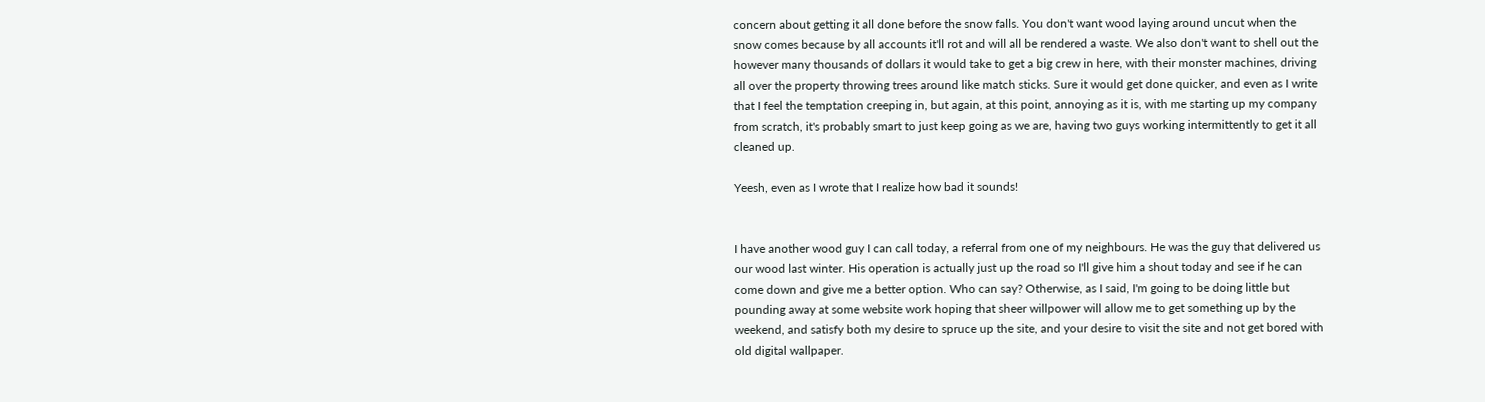concern about getting it all done before the snow falls. You don't want wood laying around uncut when the snow comes because by all accounts it'll rot and will all be rendered a waste. We also don't want to shell out the however many thousands of dollars it would take to get a big crew in here, with their monster machines, driving all over the property throwing trees around like match sticks. Sure it would get done quicker, and even as I write that I feel the temptation creeping in, but again, at this point, annoying as it is, with me starting up my company from scratch, it's probably smart to just keep going as we are, having two guys working intermittently to get it all cleaned up.

Yeesh, even as I wrote that I realize how bad it sounds!


I have another wood guy I can call today, a referral from one of my neighbours. He was the guy that delivered us our wood last winter. His operation is actually just up the road so I'll give him a shout today and see if he can come down and give me a better option. Who can say? Otherwise, as I said, I'm going to be doing little but pounding away at some website work hoping that sheer willpower will allow me to get something up by the weekend, and satisfy both my desire to spruce up the site, and your desire to visit the site and not get bored with old digital wallpaper.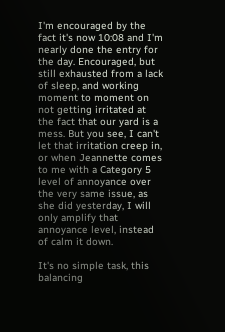I'm encouraged by the fact it's now 10:08 and I'm nearly done the entry for the day. Encouraged, but still exhausted from a lack of sleep, and working moment to moment on not getting irritated at the fact that our yard is a mess. But you see, I can't let that irritation creep in, or when Jeannette comes to me with a Category 5 level of annoyance over the very same issue, as she did yesterday, I will only amplify that annoyance level, instead of calm it down.

It's no simple task, this balancing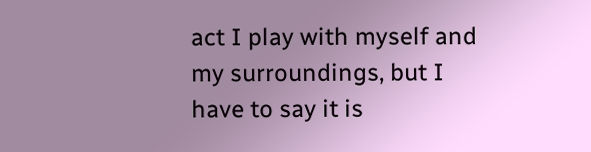act I play with myself and my surroundings, but I have to say it is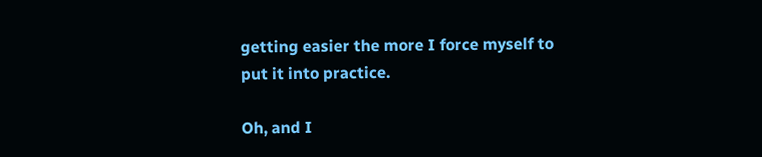getting easier the more I force myself to put it into practice.

Oh, and I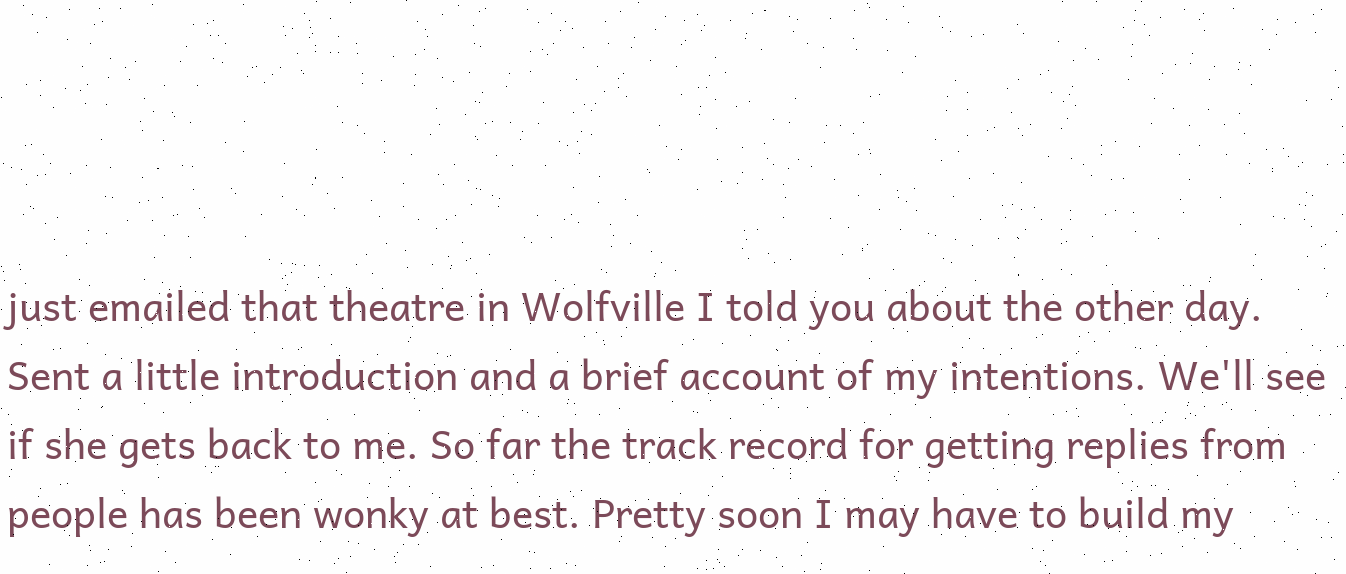just emailed that theatre in Wolfville I told you about the other day. Sent a little introduction and a brief account of my intentions. We'll see if she gets back to me. So far the track record for getting replies from people has been wonky at best. Pretty soon I may have to build my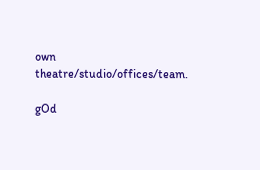own theatre/studio/offices/team.

gOd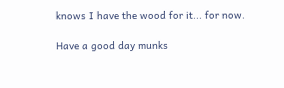knows I have the wood for it... for now.

Have a good day munks